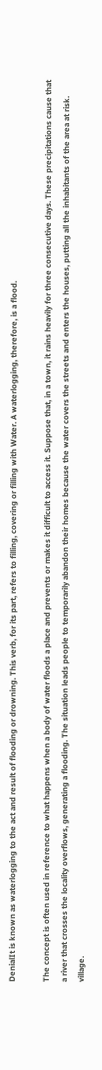DenialIt is known as waterlogging to the act and result of flooding or drowning. This verb, for its part, refers to filling, covering or filling with Water. A waterlogging, therefore, is a flood.

The concept is often used in reference to what happens when a body of water floods a place and prevents or makes it difficult to access it. Suppose that, in a town, it rains heavily for three consecutive days. These precipitations cause that a river that crosses the locality overflows, generating a flooding. The situation leads people to temporarily abandon their homes because the water covers the streets and enters the houses, putting all the inhabitants of the area at risk. village.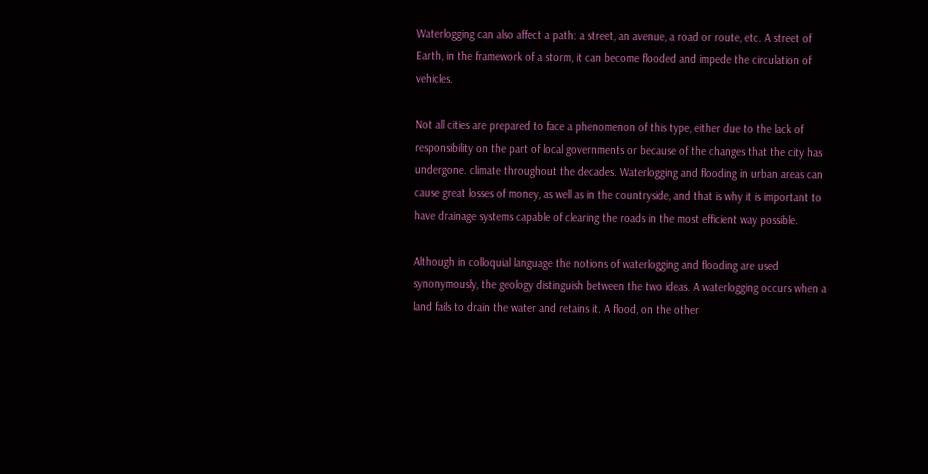Waterlogging can also affect a path: a street, an avenue, a road or route, etc. A street of Earth, in the framework of a storm, it can become flooded and impede the circulation of vehicles.

Not all cities are prepared to face a phenomenon of this type, either due to the lack of responsibility on the part of local governments or because of the changes that the city has undergone. climate throughout the decades. Waterlogging and flooding in urban areas can cause great losses of money, as well as in the countryside, and that is why it is important to have drainage systems capable of clearing the roads in the most efficient way possible.

Although in colloquial language the notions of waterlogging and flooding are used synonymously, the geology distinguish between the two ideas. A waterlogging occurs when a land fails to drain the water and retains it. A flood, on the other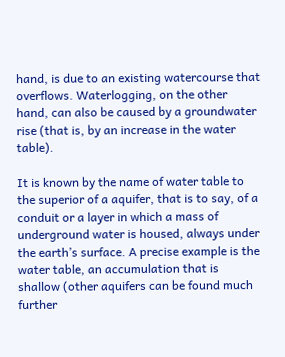hand, is due to an existing watercourse that overflows. Waterlogging, on the other hand, can also be caused by a groundwater rise (that is, by an increase in the water table).

It is known by the name of water table to the superior of a aquifer, that is to say, of a conduit or a layer in which a mass of underground water is housed, always under the earth’s surface. A precise example is the water table, an accumulation that is shallow (other aquifers can be found much further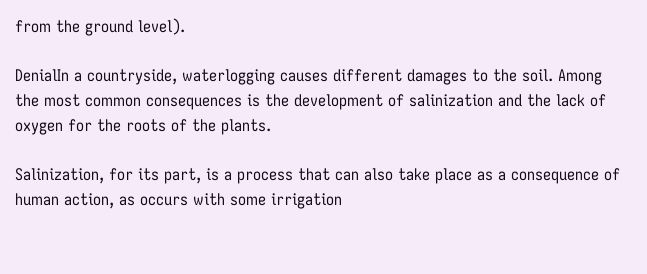from the ground level).

DenialIn a countryside, waterlogging causes different damages to the soil. Among the most common consequences is the development of salinization and the lack of oxygen for the roots of the plants.

Salinization, for its part, is a process that can also take place as a consequence of human action, as occurs with some irrigation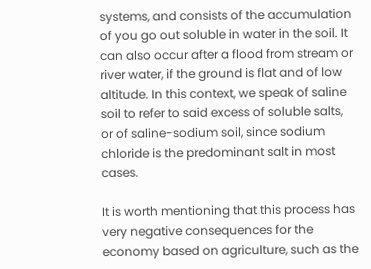systems, and consists of the accumulation of you go out soluble in water in the soil. It can also occur after a flood from stream or river water, if the ground is flat and of low altitude. In this context, we speak of saline soil to refer to said excess of soluble salts, or of saline-sodium soil, since sodium chloride is the predominant salt in most cases.

It is worth mentioning that this process has very negative consequences for the economy based on agriculture, such as the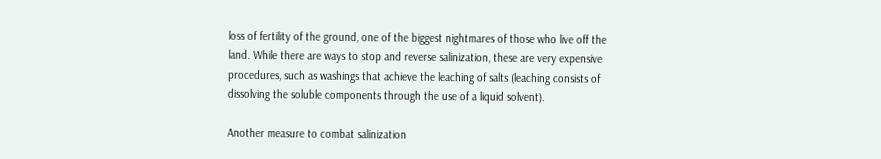loss of fertility of the ground, one of the biggest nightmares of those who live off the land. While there are ways to stop and reverse salinization, these are very expensive procedures, such as washings that achieve the leaching of salts (leaching consists of dissolving the soluble components through the use of a liquid solvent).

Another measure to combat salinization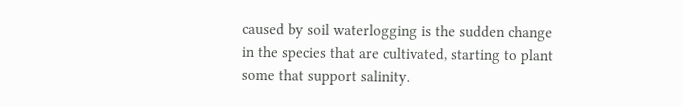caused by soil waterlogging is the sudden change in the species that are cultivated, starting to plant some that support salinity.